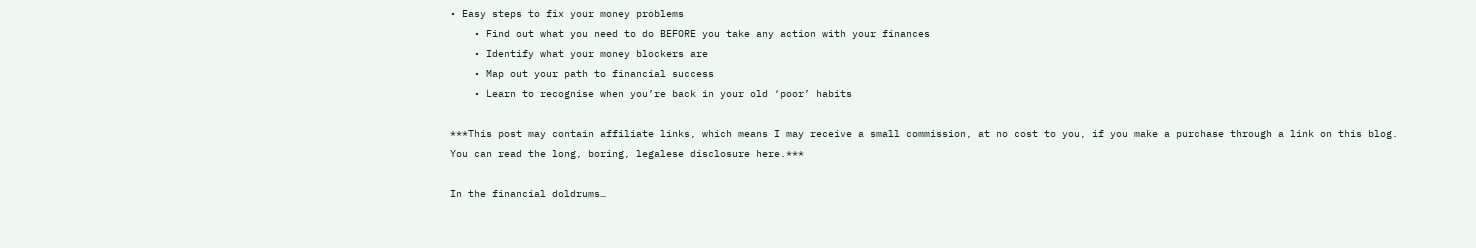• Easy steps to fix your money problems
    • Find out what you need to do BEFORE you take any action with your finances
    • Identify what your money blockers are
    • Map out your path to financial success
    • Learn to recognise when you’re back in your old ‘poor’ habits

***This post may contain affiliate links, which means I may receive a small commission, at no cost to you, if you make a purchase through a link on this blog. You can read the long, boring, legalese disclosure here.***

In the financial doldrums…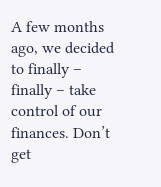A few months ago, we decided to finally – finally – take control of our finances. Don’t get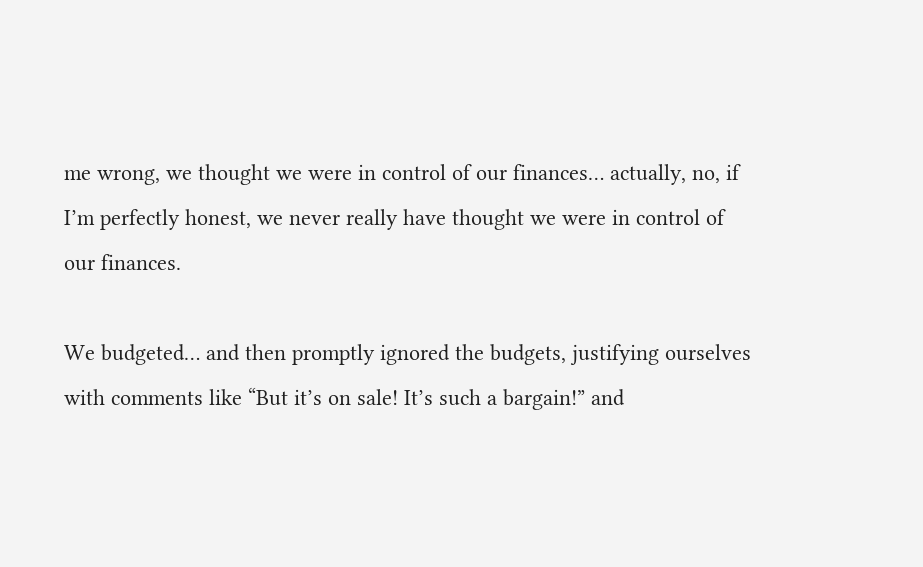me wrong, we thought we were in control of our finances… actually, no, if I’m perfectly honest, we never really have thought we were in control of our finances.

We budgeted… and then promptly ignored the budgets, justifying ourselves with comments like “But it’s on sale! It’s such a bargain!” and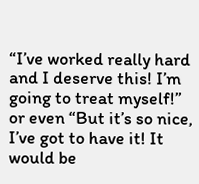“I’ve worked really hard and I deserve this! I’m going to treat myself!” or even “But it’s so nice, I’ve got to have it! It would be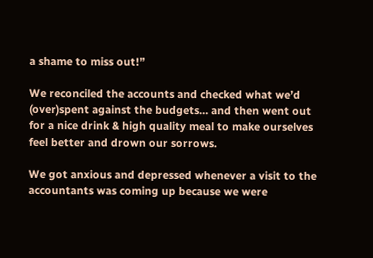a shame to miss out!”

We reconciled the accounts and checked what we’d (over)spent against the budgets… and then went out for a nice drink & high quality meal to make ourselves feel better and drown our sorrows.

We got anxious and depressed whenever a visit to the accountants was coming up because we were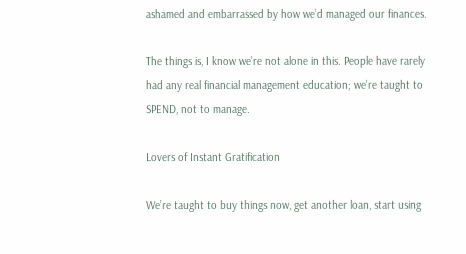ashamed and embarrassed by how we’d managed our finances.

The things is, I know we’re not alone in this. People have rarely had any real financial management education; we’re taught to SPEND, not to manage.

Lovers of Instant Gratification

We’re taught to buy things now, get another loan, start using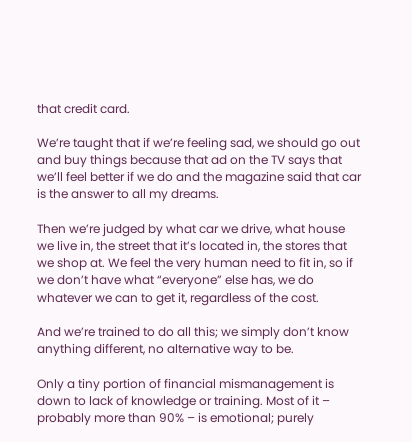that credit card.

We’re taught that if we’re feeling sad, we should go out and buy things because that ad on the TV says that we’ll feel better if we do and the magazine said that car is the answer to all my dreams.

Then we’re judged by what car we drive, what house we live in, the street that it’s located in, the stores that we shop at. We feel the very human need to fit in, so if we don’t have what “everyone” else has, we do whatever we can to get it, regardless of the cost.

And we’re trained to do all this; we simply don’t know anything different, no alternative way to be.

Only a tiny portion of financial mismanagement is down to lack of knowledge or training. Most of it – probably more than 90% – is emotional; purely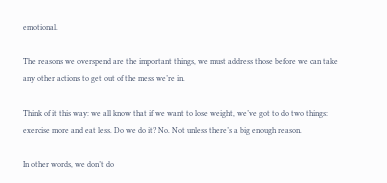emotional.

The reasons we overspend are the important things, we must address those before we can take any other actions to get out of the mess we’re in.

Think of it this way: we all know that if we want to lose weight, we’ve got to do two things: exercise more and eat less. Do we do it? No. Not unless there’s a big enough reason.

In other words, we don’t do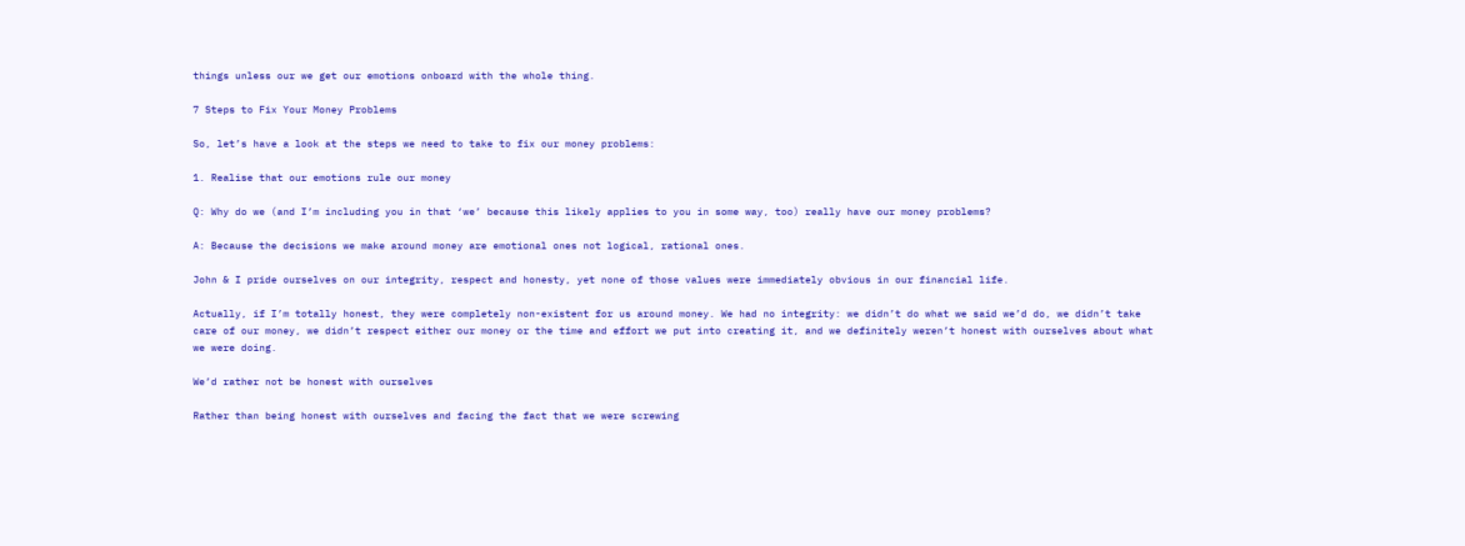things unless our we get our emotions onboard with the whole thing.

7 Steps to Fix Your Money Problems

So, let’s have a look at the steps we need to take to fix our money problems:

1. Realise that our emotions rule our money

Q: Why do we (and I’m including you in that ‘we’ because this likely applies to you in some way, too) really have our money problems?

A: Because the decisions we make around money are emotional ones not logical, rational ones.

John & I pride ourselves on our integrity, respect and honesty, yet none of those values were immediately obvious in our financial life.

Actually, if I’m totally honest, they were completely non-existent for us around money. We had no integrity: we didn’t do what we said we’d do, we didn’t take care of our money, we didn’t respect either our money or the time and effort we put into creating it, and we definitely weren’t honest with ourselves about what we were doing.

We’d rather not be honest with ourselves

Rather than being honest with ourselves and facing the fact that we were screwing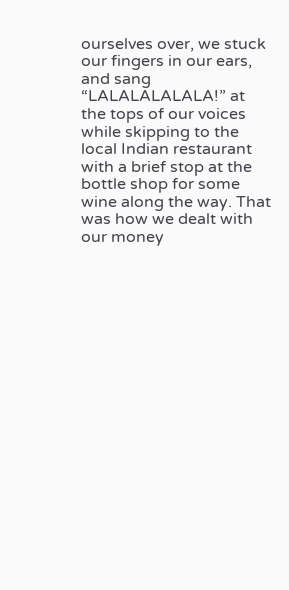ourselves over, we stuck our fingers in our ears, and sang  “LALALALALALA!” at the tops of our voices while skipping to the local Indian restaurant with a brief stop at the bottle shop for some wine along the way. That was how we dealt with our money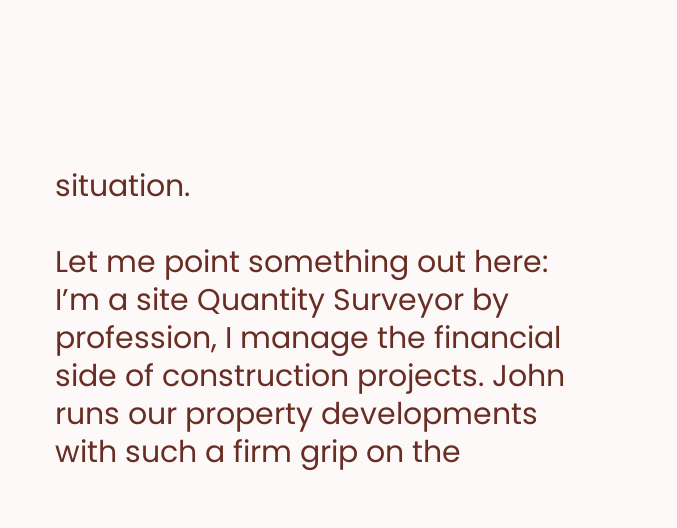situation.

Let me point something out here: I’m a site Quantity Surveyor by profession, I manage the financial side of construction projects. John runs our property developments with such a firm grip on the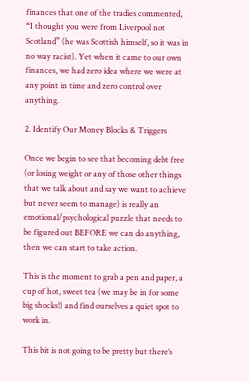finances that one of the tradies commented, “I thought you were from Liverpool not Scotland” (he was Scottish himself, so it was in no way racist). Yet when it came to our own finances, we had zero idea where we were at any point in time and zero control over anything.

2. Identify Our Money Blocks & Triggers

Once we begin to see that becoming debt free (or losing weight or any of those other things that we talk about and say we want to achieve but never seem to manage) is really an emotional/psychological puzzle that needs to be figured out BEFORE we can do anything, then we can start to take action.

This is the moment to grab a pen and paper, a cup of hot, sweet tea (we may be in for some big shocks!) and find ourselves a quiet spot to work in.

This bit is not going to be pretty but there’s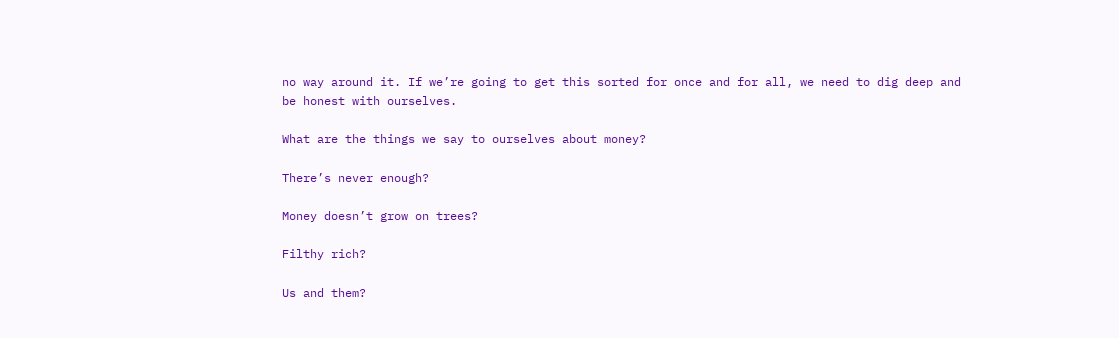no way around it. If we’re going to get this sorted for once and for all, we need to dig deep and be honest with ourselves.

What are the things we say to ourselves about money?

There’s never enough?

Money doesn’t grow on trees?

Filthy rich?

Us and them?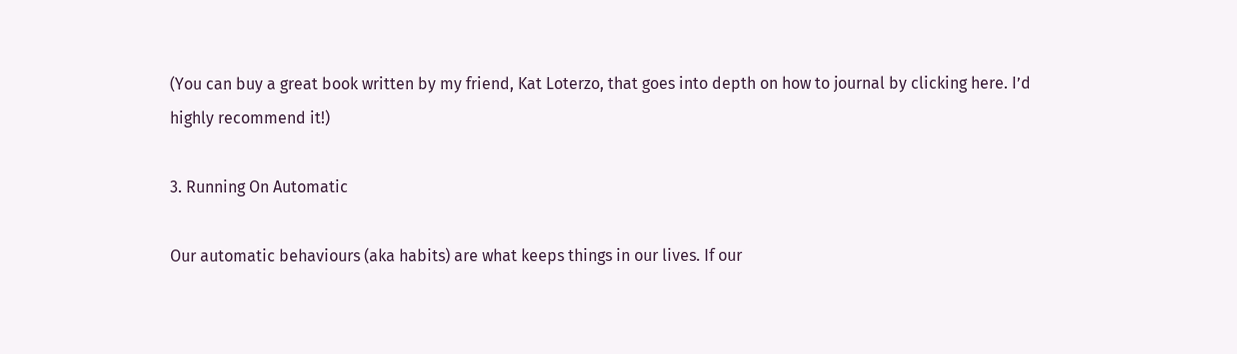(You can buy a great book written by my friend, Kat Loterzo, that goes into depth on how to journal by clicking here. I’d highly recommend it!)

3. Running On Automatic

Our automatic behaviours (aka habits) are what keeps things in our lives. If our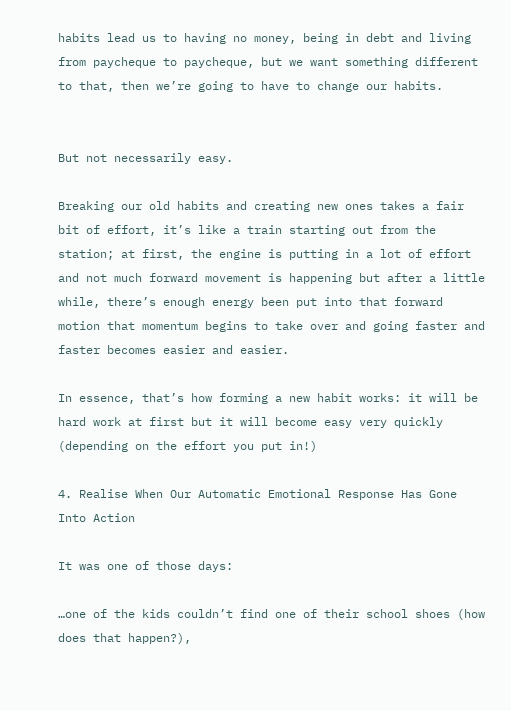habits lead us to having no money, being in debt and living from paycheque to paycheque, but we want something different to that, then we’re going to have to change our habits.


But not necessarily easy.

Breaking our old habits and creating new ones takes a fair bit of effort, it’s like a train starting out from the station; at first, the engine is putting in a lot of effort and not much forward movement is happening but after a little while, there’s enough energy been put into that forward motion that momentum begins to take over and going faster and faster becomes easier and easier.

In essence, that’s how forming a new habit works: it will be hard work at first but it will become easy very quickly (depending on the effort you put in!)

4. Realise When Our Automatic Emotional Response Has Gone Into Action

It was one of those days:

…one of the kids couldn’t find one of their school shoes (how does that happen?),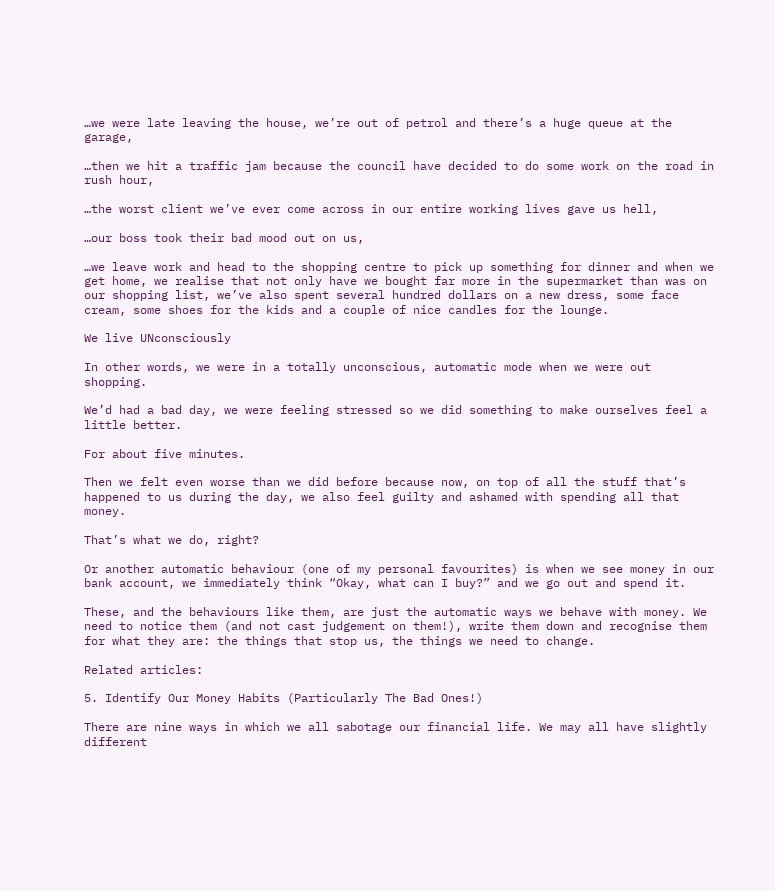…we were late leaving the house, we’re out of petrol and there’s a huge queue at the garage,

…then we hit a traffic jam because the council have decided to do some work on the road in rush hour,

…the worst client we’ve ever come across in our entire working lives gave us hell,

…our boss took their bad mood out on us,

…we leave work and head to the shopping centre to pick up something for dinner and when we get home, we realise that not only have we bought far more in the supermarket than was on our shopping list, we’ve also spent several hundred dollars on a new dress, some face cream, some shoes for the kids and a couple of nice candles for the lounge.

We live UNconsciously

In other words, we were in a totally unconscious, automatic mode when we were out shopping.

We’d had a bad day, we were feeling stressed so we did something to make ourselves feel a little better.

For about five minutes.

Then we felt even worse than we did before because now, on top of all the stuff that’s happened to us during the day, we also feel guilty and ashamed with spending all that money.

That’s what we do, right?

Or another automatic behaviour (one of my personal favourites) is when we see money in our bank account, we immediately think “Okay, what can I buy?” and we go out and spend it.

These, and the behaviours like them, are just the automatic ways we behave with money. We need to notice them (and not cast judgement on them!), write them down and recognise them for what they are: the things that stop us, the things we need to change.

Related articles:

5. Identify Our Money Habits (Particularly The Bad Ones!)

There are nine ways in which we all sabotage our financial life. We may all have slightly different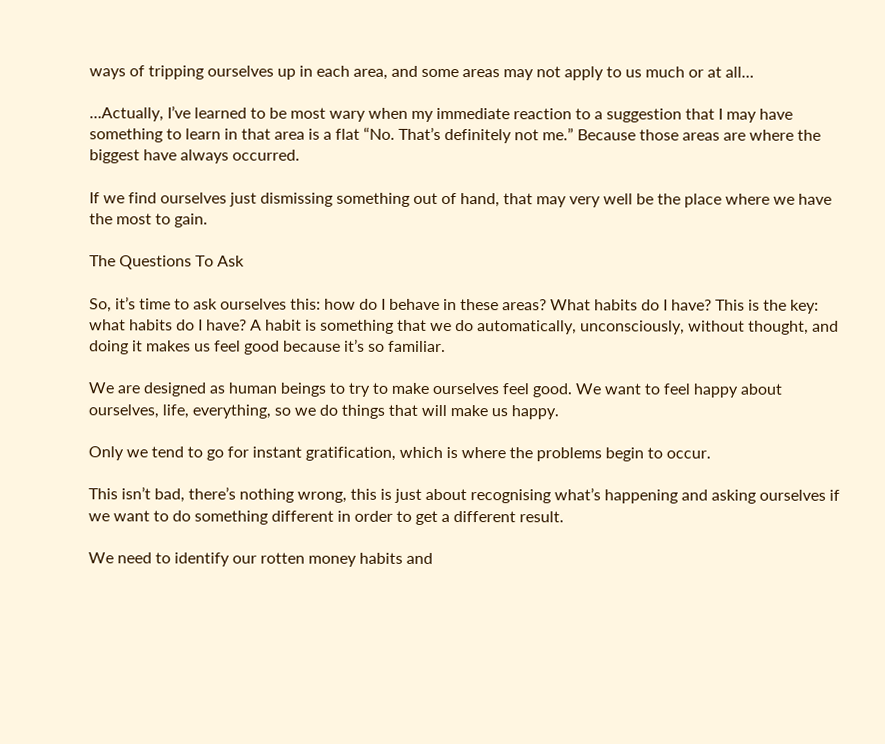ways of tripping ourselves up in each area, and some areas may not apply to us much or at all…

…Actually, I’ve learned to be most wary when my immediate reaction to a suggestion that I may have something to learn in that area is a flat “No. That’s definitely not me.” Because those areas are where the biggest have always occurred.

If we find ourselves just dismissing something out of hand, that may very well be the place where we have the most to gain.

The Questions To Ask

So, it’s time to ask ourselves this: how do I behave in these areas? What habits do I have? This is the key: what habits do I have? A habit is something that we do automatically, unconsciously, without thought, and doing it makes us feel good because it’s so familiar.

We are designed as human beings to try to make ourselves feel good. We want to feel happy about ourselves, life, everything, so we do things that will make us happy.

Only we tend to go for instant gratification, which is where the problems begin to occur.

This isn’t bad, there’s nothing wrong, this is just about recognising what’s happening and asking ourselves if we want to do something different in order to get a different result.

We need to identify our rotten money habits and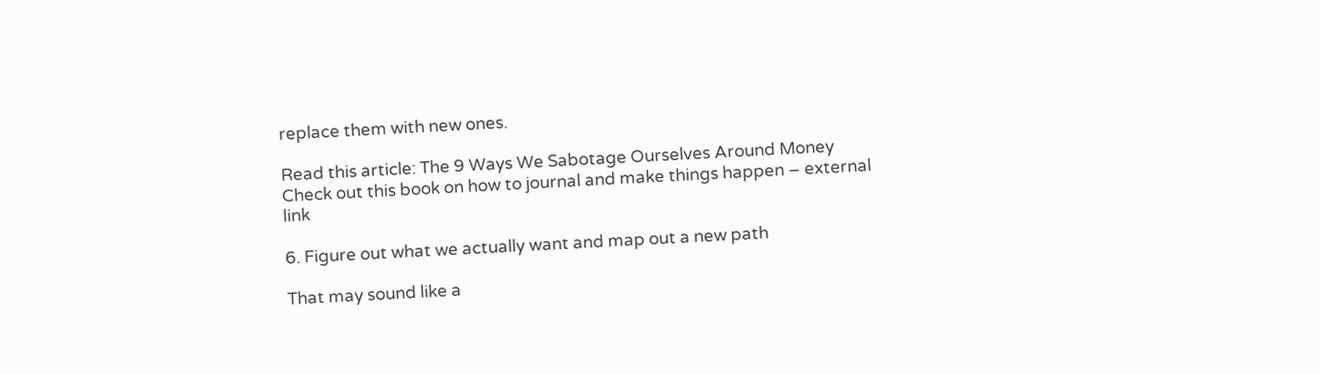replace them with new ones.

Read this article: The 9 Ways We Sabotage Ourselves Around Money
Check out this book on how to journal and make things happen – external link

6. Figure out what we actually want and map out a new path

That may sound like a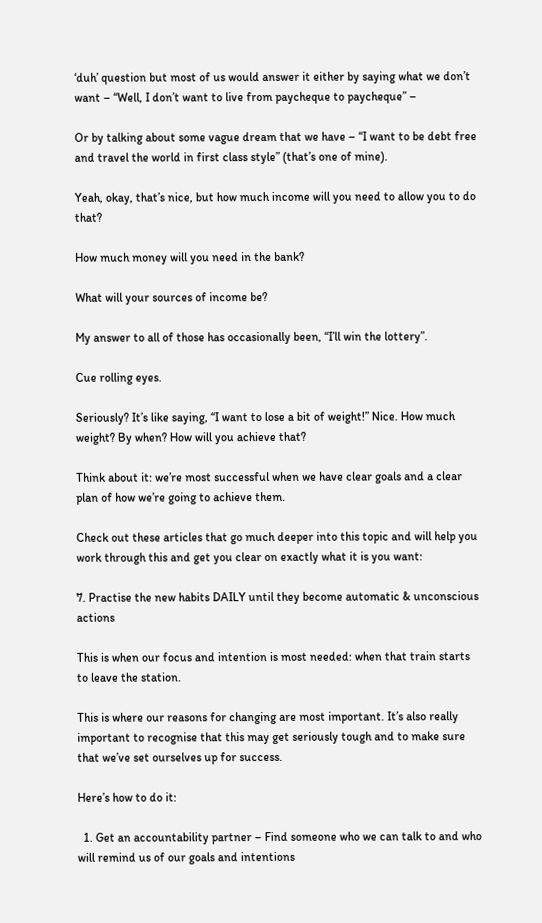‘duh’ question but most of us would answer it either by saying what we don’t want – “Well, I don’t want to live from paycheque to paycheque” –

Or by talking about some vague dream that we have – “I want to be debt free and travel the world in first class style” (that’s one of mine).

Yeah, okay, that’s nice, but how much income will you need to allow you to do that?

How much money will you need in the bank?

What will your sources of income be?

My answer to all of those has occasionally been, “I’ll win the lottery”.

Cue rolling eyes.

Seriously? It’s like saying, “I want to lose a bit of weight!” Nice. How much weight? By when? How will you achieve that?

Think about it: we’re most successful when we have clear goals and a clear plan of how we’re going to achieve them.

Check out these articles that go much deeper into this topic and will help you work through this and get you clear on exactly what it is you want:

7. Practise the new habits DAILY until they become automatic & unconscious actions

This is when our focus and intention is most needed: when that train starts to leave the station.

This is where our reasons for changing are most important. It’s also really important to recognise that this may get seriously tough and to make sure that we’ve set ourselves up for success.

Here’s how to do it:

  1. Get an accountability partner – Find someone who we can talk to and who will remind us of our goals and intentions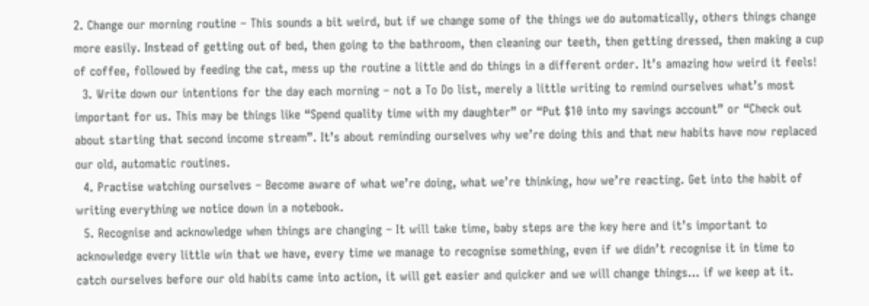2. Change our morning routine – This sounds a bit weird, but if we change some of the things we do automatically, others things change more easily. Instead of getting out of bed, then going to the bathroom, then cleaning our teeth, then getting dressed, then making a cup of coffee, followed by feeding the cat, mess up the routine a little and do things in a different order. It’s amazing how weird it feels!
  3. Write down our intentions for the day each morning – not a To Do list, merely a little writing to remind ourselves what’s most important for us. This may be things like “Spend quality time with my daughter” or “Put $10 into my savings account” or “Check out about starting that second income stream”. It’s about reminding ourselves why we’re doing this and that new habits have now replaced our old, automatic routines.
  4. Practise watching ourselves – Become aware of what we’re doing, what we’re thinking, how we’re reacting. Get into the habit of writing everything we notice down in a notebook.
  5. Recognise and acknowledge when things are changing – It will take time, baby steps are the key here and it’s important to acknowledge every little win that we have, every time we manage to recognise something, even if we didn’t recognise it in time to catch ourselves before our old habits came into action, it will get easier and quicker and we will change things… if we keep at it.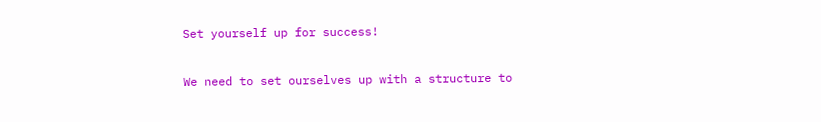Set yourself up for success!

We need to set ourselves up with a structure to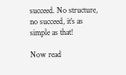succeed. No structure, no succeed, it’s as simple as that!

Now read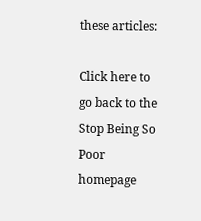these articles:

Click here to go back to the Stop Being So Poor homepage